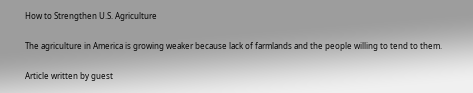How to Strengthen U.S. Agriculture

The agriculture in America is growing weaker because lack of farmlands and the people willing to tend to them.

Article written by guest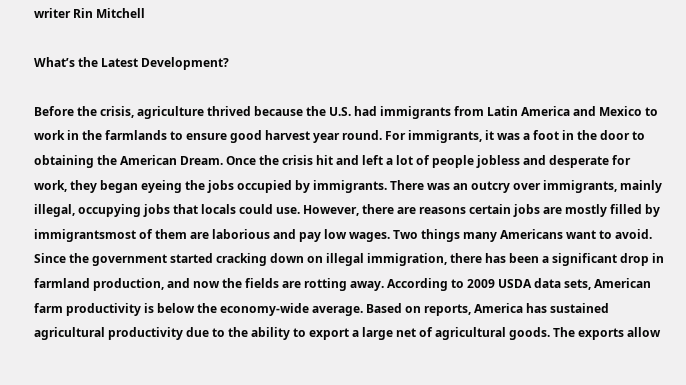writer Rin Mitchell

What’s the Latest Development?

Before the crisis, agriculture thrived because the U.S. had immigrants from Latin America and Mexico to work in the farmlands to ensure good harvest year round. For immigrants, it was a foot in the door to obtaining the American Dream. Once the crisis hit and left a lot of people jobless and desperate for work, they began eyeing the jobs occupied by immigrants. There was an outcry over immigrants, mainly illegal, occupying jobs that locals could use. However, there are reasons certain jobs are mostly filled by immigrantsmost of them are laborious and pay low wages. Two things many Americans want to avoid. Since the government started cracking down on illegal immigration, there has been a significant drop in farmland production, and now the fields are rotting away. According to 2009 USDA data sets, American farm productivity is below the economy-wide average. Based on reports, America has sustained agricultural productivity due to the ability to export a large net of agricultural goods. The exports allow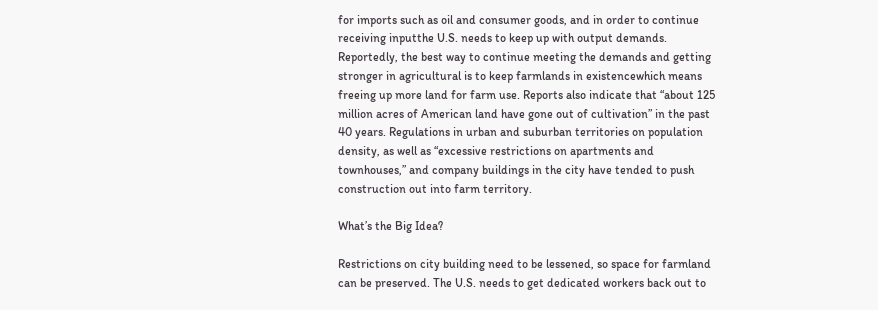for imports such as oil and consumer goods, and in order to continue receiving inputthe U.S. needs to keep up with output demands. Reportedly, the best way to continue meeting the demands and getting stronger in agricultural is to keep farmlands in existencewhich means freeing up more land for farm use. Reports also indicate that “about 125 million acres of American land have gone out of cultivation” in the past 40 years. Regulations in urban and suburban territories on population density, as well as “excessive restrictions on apartments and townhouses,” and company buildings in the city have tended to push construction out into farm territory.

What’s the Big Idea?

Restrictions on city building need to be lessened, so space for farmland can be preserved. The U.S. needs to get dedicated workers back out to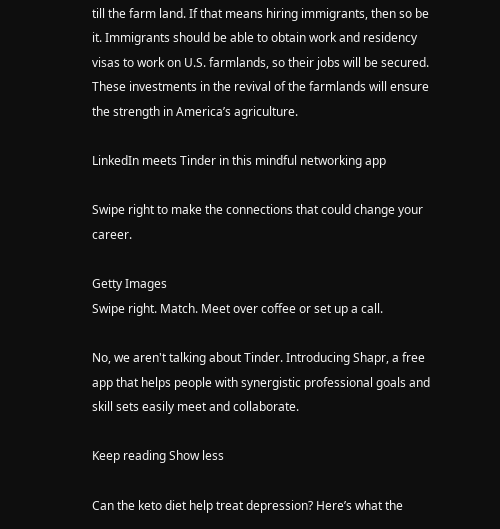till the farm land. If that means hiring immigrants, then so be it. Immigrants should be able to obtain work and residency visas to work on U.S. farmlands, so their jobs will be secured. These investments in the revival of the farmlands will ensure the strength in America’s agriculture.

LinkedIn meets Tinder in this mindful networking app

Swipe right to make the connections that could change your career.

Getty Images
Swipe right. Match. Meet over coffee or set up a call.

No, we aren't talking about Tinder. Introducing Shapr, a free app that helps people with synergistic professional goals and skill sets easily meet and collaborate.

Keep reading Show less

Can the keto diet help treat depression? Here’s what the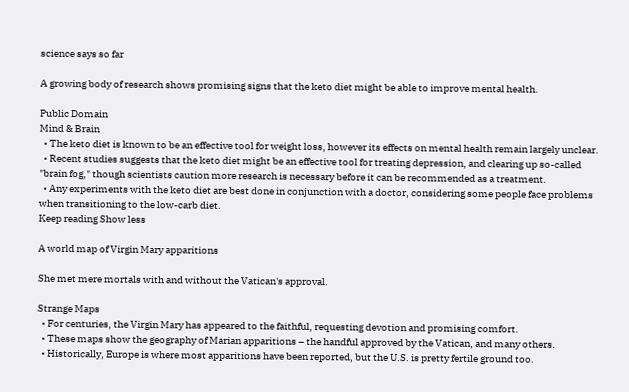science says so far

A growing body of research shows promising signs that the keto diet might be able to improve mental health.

Public Domain
Mind & Brain
  • The keto diet is known to be an effective tool for weight loss, however its effects on mental health remain largely unclear.
  • Recent studies suggests that the keto diet might be an effective tool for treating depression, and clearing up so-called "brain fog," though scientists caution more research is necessary before it can be recommended as a treatment.
  • Any experiments with the keto diet are best done in conjunction with a doctor, considering some people face problems when transitioning to the low-carb diet.
Keep reading Show less

A world map of Virgin Mary apparitions

She met mere mortals with and without the Vatican's approval.

Strange Maps
  • For centuries, the Virgin Mary has appeared to the faithful, requesting devotion and promising comfort.
  • These maps show the geography of Marian apparitions – the handful approved by the Vatican, and many others.
  • Historically, Europe is where most apparitions have been reported, but the U.S. is pretty fertile ground too.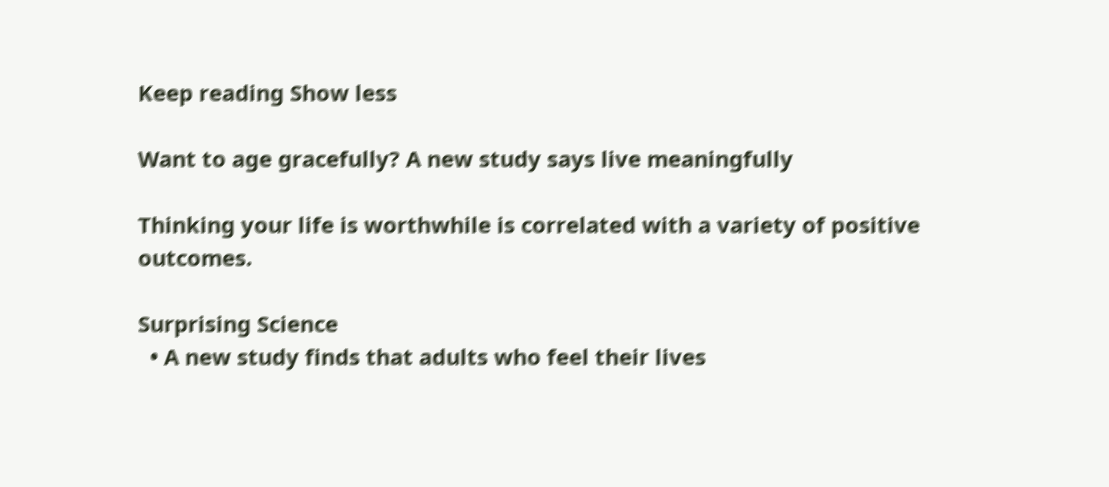Keep reading Show less

Want to age gracefully? A new study says live meaningfully

Thinking your life is worthwhile is correlated with a variety of positive outcomes.

Surprising Science
  • A new study finds that adults who feel their lives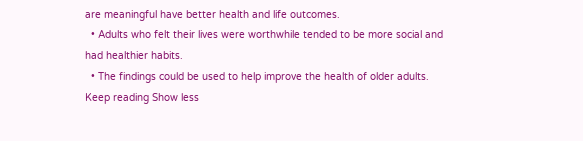are meaningful have better health and life outcomes.
  • Adults who felt their lives were worthwhile tended to be more social and had healthier habits.
  • The findings could be used to help improve the health of older adults.
Keep reading Show less